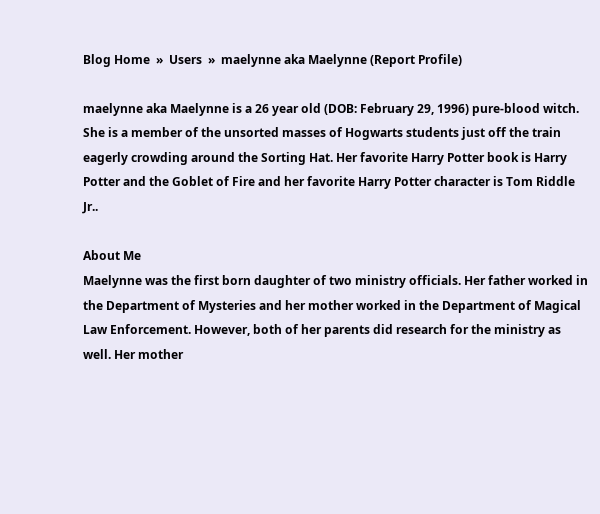Blog Home  »  Users  »  maelynne aka Maelynne (Report Profile)

maelynne aka Maelynne is a 26 year old (DOB: February 29, 1996) pure-blood witch. She is a member of the unsorted masses of Hogwarts students just off the train eagerly crowding around the Sorting Hat. Her favorite Harry Potter book is Harry Potter and the Goblet of Fire and her favorite Harry Potter character is Tom Riddle Jr..

About Me
Maelynne was the first born daughter of two ministry officials. Her father worked in the Department of Mysteries and her mother worked in the Department of Magical Law Enforcement. However, both of her parents did research for the ministry as well. Her mother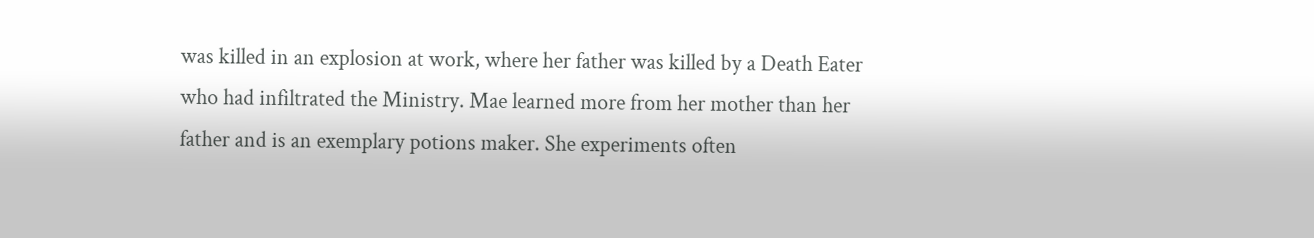was killed in an explosion at work, where her father was killed by a Death Eater who had infiltrated the Ministry. Mae learned more from her mother than her father and is an exemplary potions maker. She experiments often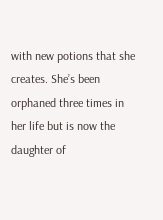with new potions that she creates. She’s been orphaned three times in her life but is now the daughter of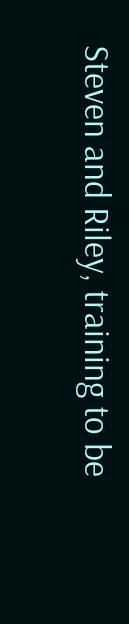Steven and Riley, training to be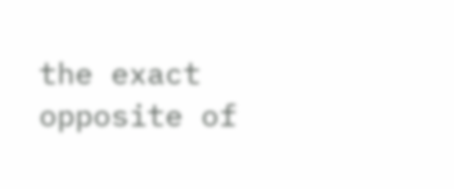the exact opposite of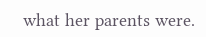what her parents were.